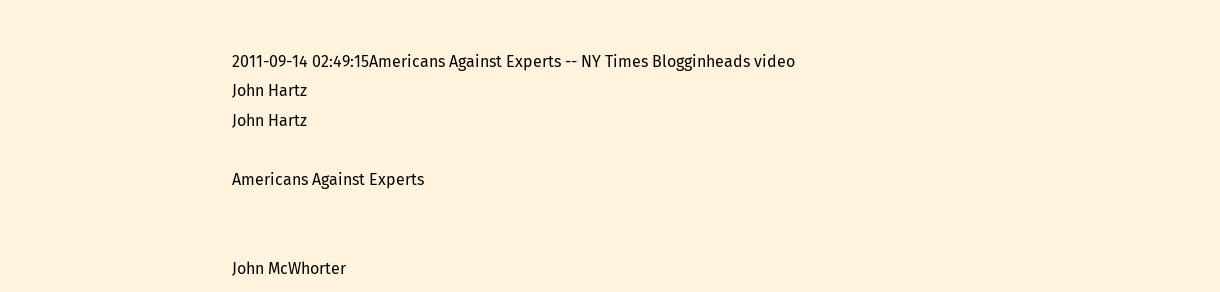2011-09-14 02:49:15Americans Against Experts -- NY Times Blogginheads video
John Hartz
John Hartz

Americans Against Experts


John McWhorter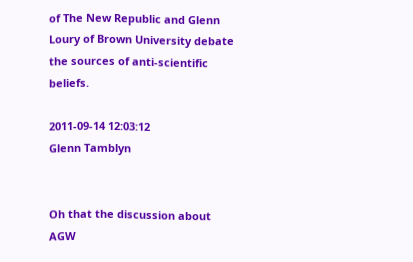of The New Republic and Glenn Loury of Brown University debate the sources of anti-scientific beliefs.

2011-09-14 12:03:12
Glenn Tamblyn


Oh that the discussion about AGW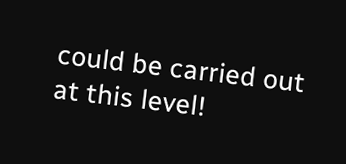could be carried out at this level!